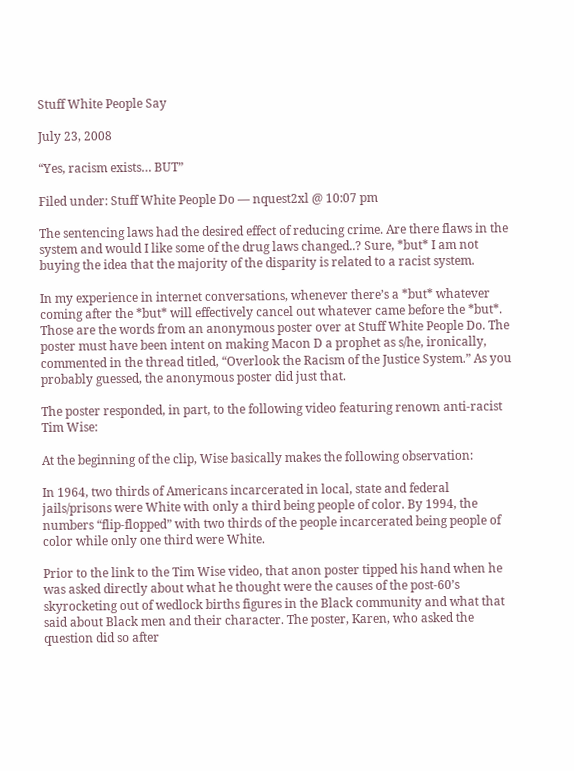Stuff White People Say

July 23, 2008

“Yes, racism exists… BUT”

Filed under: Stuff White People Do — nquest2xl @ 10:07 pm

The sentencing laws had the desired effect of reducing crime. Are there flaws in the system and would I like some of the drug laws changed..? Sure, *but* I am not buying the idea that the majority of the disparity is related to a racist system.

In my experience in internet conversations, whenever there’s a *but* whatever coming after the *but* will effectively cancel out whatever came before the *but*. Those are the words from an anonymous poster over at Stuff White People Do. The poster must have been intent on making Macon D a prophet as s/he, ironically, commented in the thread titled, “Overlook the Racism of the Justice System.” As you probably guessed, the anonymous poster did just that.

The poster responded, in part, to the following video featuring renown anti-racist Tim Wise:

At the beginning of the clip, Wise basically makes the following observation:

In 1964, two thirds of Americans incarcerated in local, state and federal jails/prisons were White with only a third being people of color. By 1994, the numbers “flip-flopped” with two thirds of the people incarcerated being people of color while only one third were White.

Prior to the link to the Tim Wise video, that anon poster tipped his hand when he was asked directly about what he thought were the causes of the post-60’s skyrocketing out of wedlock births figures in the Black community and what that said about Black men and their character. The poster, Karen, who asked the question did so after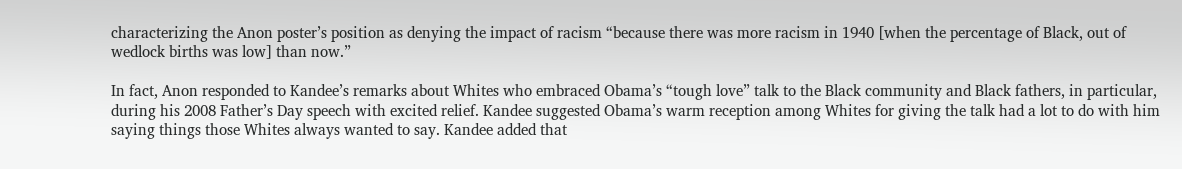characterizing the Anon poster’s position as denying the impact of racism “because there was more racism in 1940 [when the percentage of Black, out of wedlock births was low] than now.”

In fact, Anon responded to Kandee’s remarks about Whites who embraced Obama’s “tough love” talk to the Black community and Black fathers, in particular, during his 2008 Father’s Day speech with excited relief. Kandee suggested Obama’s warm reception among Whites for giving the talk had a lot to do with him saying things those Whites always wanted to say. Kandee added that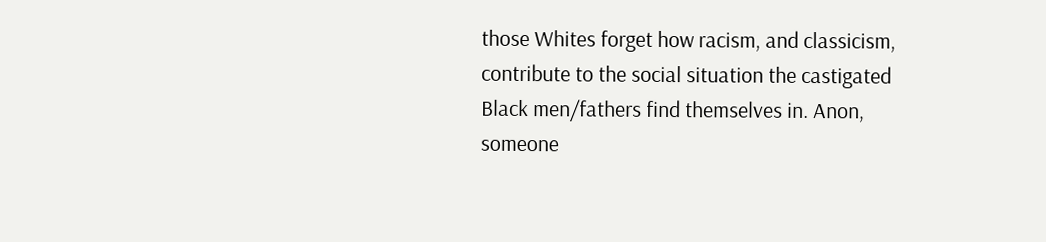those Whites forget how racism, and classicism, contribute to the social situation the castigated Black men/fathers find themselves in. Anon, someone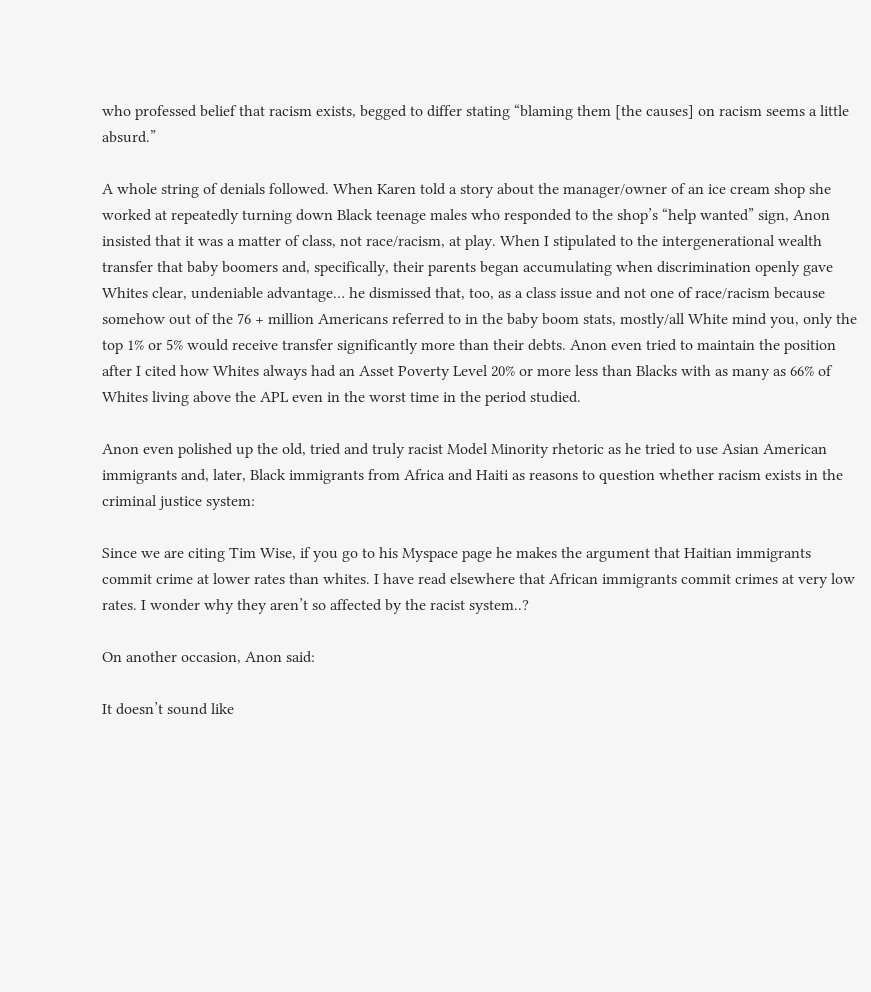who professed belief that racism exists, begged to differ stating “blaming them [the causes] on racism seems a little absurd.”

A whole string of denials followed. When Karen told a story about the manager/owner of an ice cream shop she worked at repeatedly turning down Black teenage males who responded to the shop’s “help wanted” sign, Anon insisted that it was a matter of class, not race/racism, at play. When I stipulated to the intergenerational wealth transfer that baby boomers and, specifically, their parents began accumulating when discrimination openly gave Whites clear, undeniable advantage… he dismissed that, too, as a class issue and not one of race/racism because somehow out of the 76 + million Americans referred to in the baby boom stats, mostly/all White mind you, only the top 1% or 5% would receive transfer significantly more than their debts. Anon even tried to maintain the position after I cited how Whites always had an Asset Poverty Level 20% or more less than Blacks with as many as 66% of Whites living above the APL even in the worst time in the period studied.

Anon even polished up the old, tried and truly racist Model Minority rhetoric as he tried to use Asian American immigrants and, later, Black immigrants from Africa and Haiti as reasons to question whether racism exists in the criminal justice system:

Since we are citing Tim Wise, if you go to his Myspace page he makes the argument that Haitian immigrants commit crime at lower rates than whites. I have read elsewhere that African immigrants commit crimes at very low rates. I wonder why they aren’t so affected by the racist system..?

On another occasion, Anon said:

It doesn’t sound like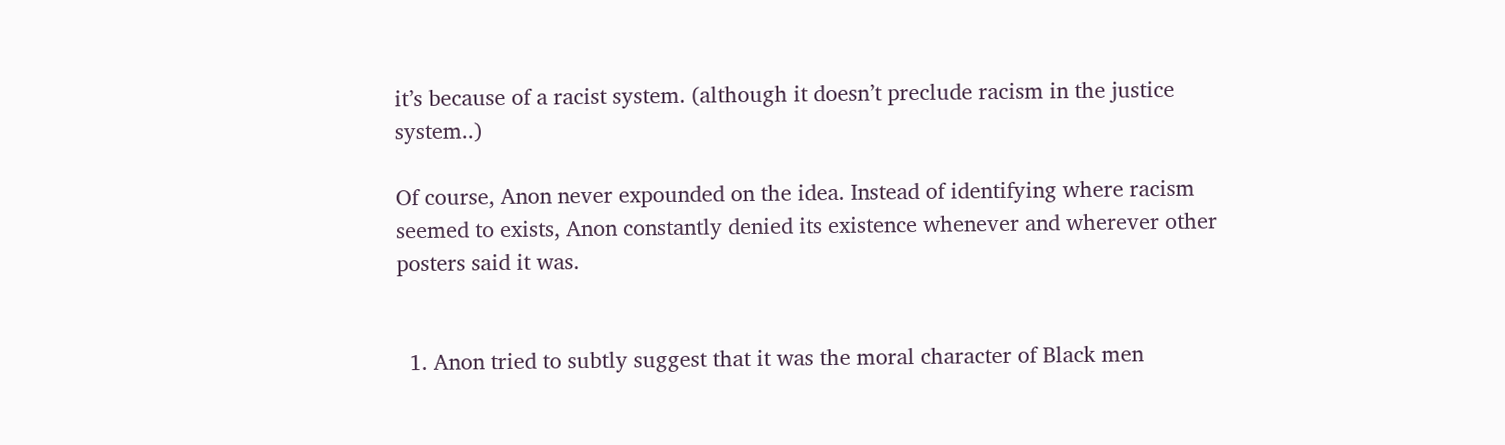it’s because of a racist system. (although it doesn’t preclude racism in the justice system..)

Of course, Anon never expounded on the idea. Instead of identifying where racism seemed to exists, Anon constantly denied its existence whenever and wherever other posters said it was.


  1. Anon tried to subtly suggest that it was the moral character of Black men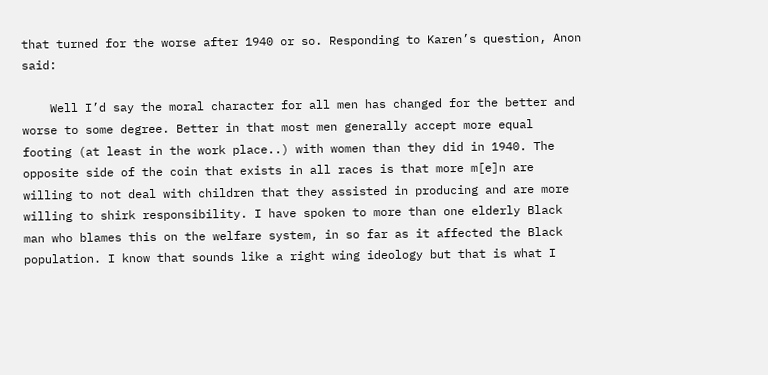that turned for the worse after 1940 or so. Responding to Karen’s question, Anon said:

    Well I’d say the moral character for all men has changed for the better and worse to some degree. Better in that most men generally accept more equal footing (at least in the work place..) with women than they did in 1940. The opposite side of the coin that exists in all races is that more m[e]n are willing to not deal with children that they assisted in producing and are more willing to shirk responsibility. I have spoken to more than one elderly Black man who blames this on the welfare system, in so far as it affected the Black population. I know that sounds like a right wing ideology but that is what I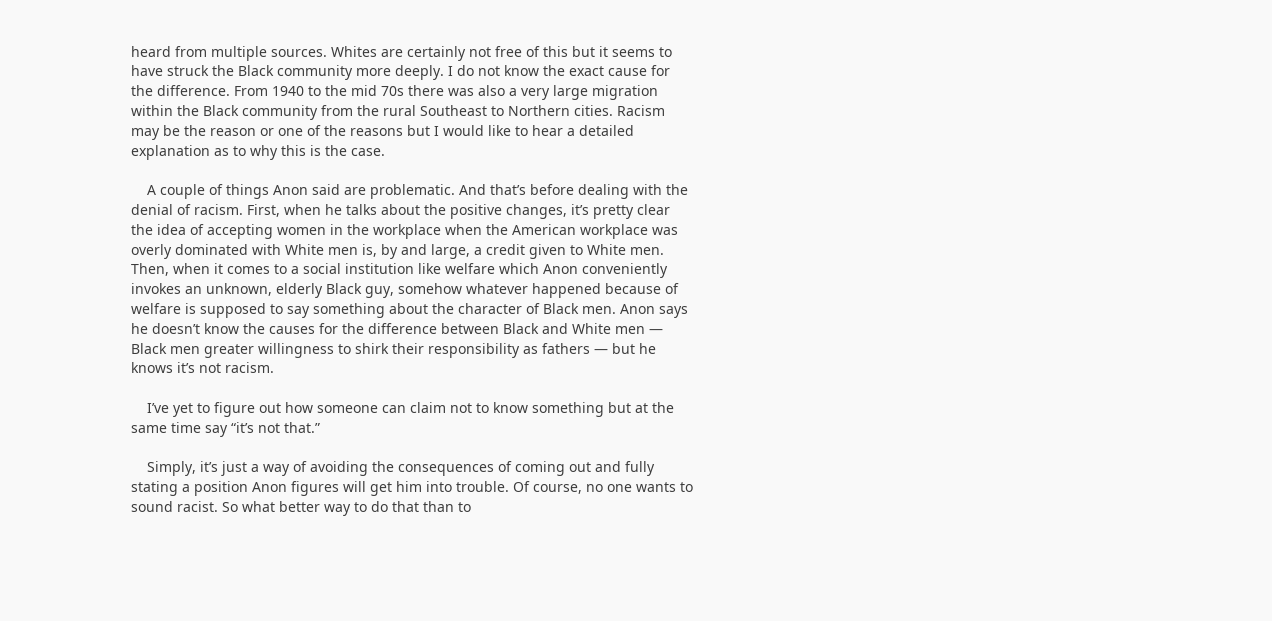heard from multiple sources. Whites are certainly not free of this but it seems to have struck the Black community more deeply. I do not know the exact cause for the difference. From 1940 to the mid 70s there was also a very large migration within the Black community from the rural Southeast to Northern cities. Racism may be the reason or one of the reasons but I would like to hear a detailed explanation as to why this is the case.

    A couple of things Anon said are problematic. And that’s before dealing with the denial of racism. First, when he talks about the positive changes, it’s pretty clear the idea of accepting women in the workplace when the American workplace was overly dominated with White men is, by and large, a credit given to White men. Then, when it comes to a social institution like welfare which Anon conveniently invokes an unknown, elderly Black guy, somehow whatever happened because of welfare is supposed to say something about the character of Black men. Anon says he doesn’t know the causes for the difference between Black and White men — Black men greater willingness to shirk their responsibility as fathers — but he knows it’s not racism.

    I’ve yet to figure out how someone can claim not to know something but at the same time say “it’s not that.”

    Simply, it’s just a way of avoiding the consequences of coming out and fully stating a position Anon figures will get him into trouble. Of course, no one wants to sound racist. So what better way to do that than to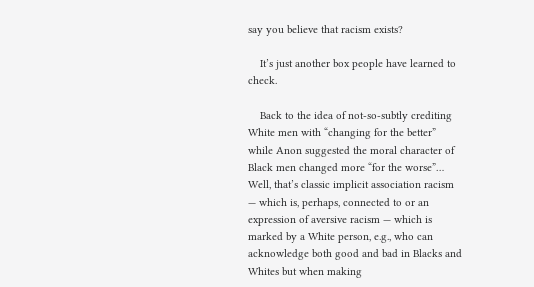say you believe that racism exists?

    It’s just another box people have learned to check.

    Back to the idea of not-so-subtly crediting White men with “changing for the better” while Anon suggested the moral character of Black men changed more “for the worse”… Well, that’s classic implicit association racism — which is, perhaps, connected to or an expression of aversive racism — which is marked by a White person, e.g., who can acknowledge both good and bad in Blacks and Whites but when making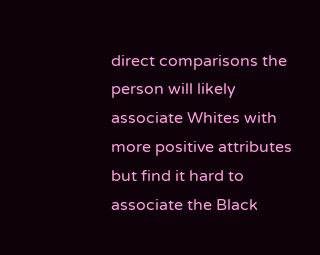direct comparisons the person will likely associate Whites with more positive attributes but find it hard to associate the Black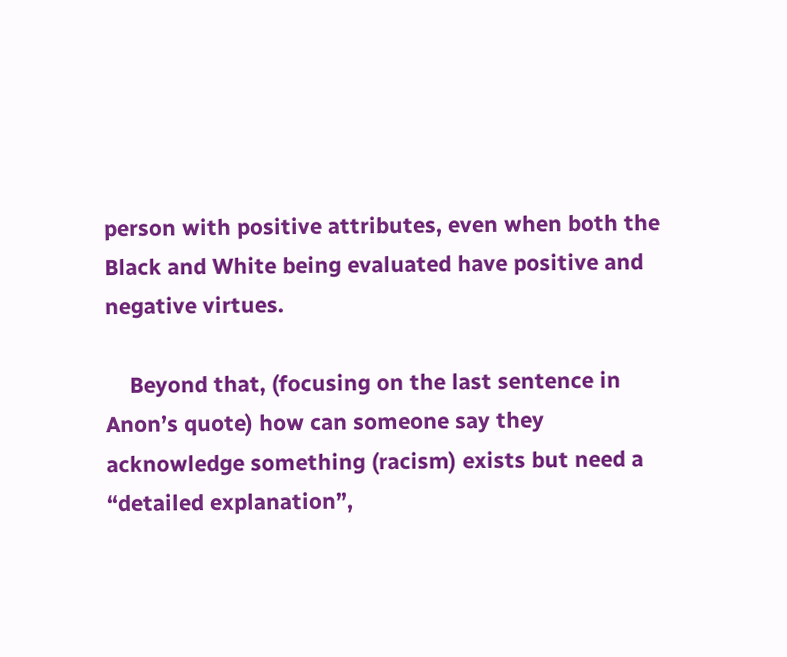person with positive attributes, even when both the Black and White being evaluated have positive and negative virtues.

    Beyond that, (focusing on the last sentence in Anon’s quote) how can someone say they acknowledge something (racism) exists but need a “detailed explanation”,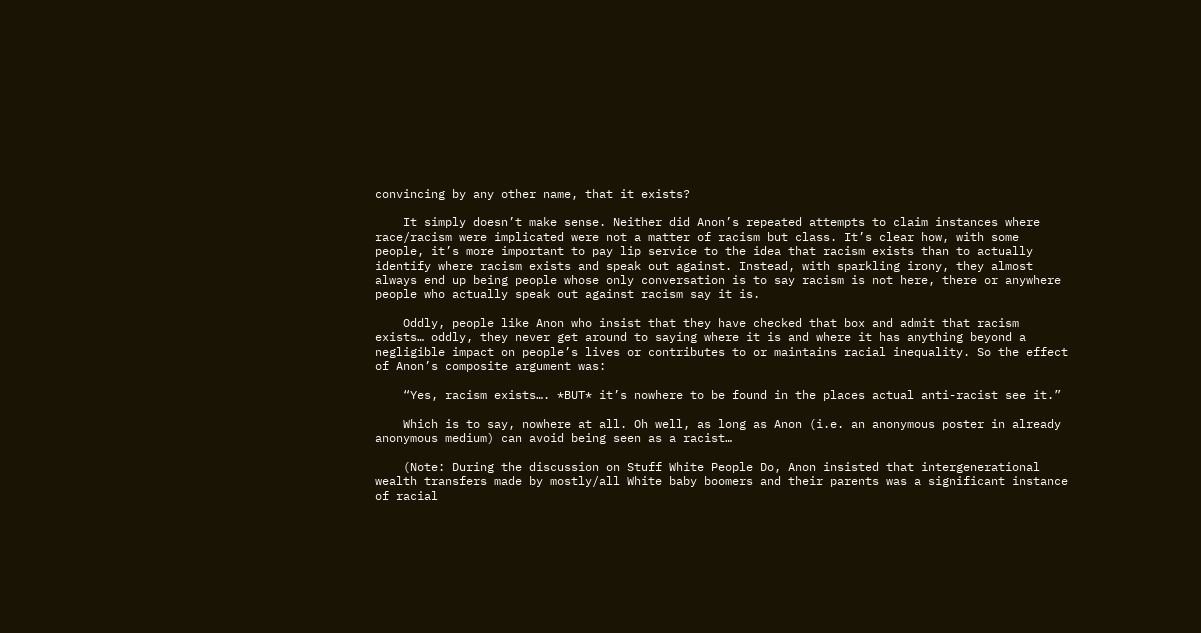convincing by any other name, that it exists?

    It simply doesn’t make sense. Neither did Anon’s repeated attempts to claim instances where race/racism were implicated were not a matter of racism but class. It’s clear how, with some people, it’s more important to pay lip service to the idea that racism exists than to actually identify where racism exists and speak out against. Instead, with sparkling irony, they almost always end up being people whose only conversation is to say racism is not here, there or anywhere people who actually speak out against racism say it is.

    Oddly, people like Anon who insist that they have checked that box and admit that racism exists… oddly, they never get around to saying where it is and where it has anything beyond a negligible impact on people’s lives or contributes to or maintains racial inequality. So the effect of Anon’s composite argument was:

    “Yes, racism exists…. *BUT* it’s nowhere to be found in the places actual anti-racist see it.”

    Which is to say, nowhere at all. Oh well, as long as Anon (i.e. an anonymous poster in already anonymous medium) can avoid being seen as a racist…

    (Note: During the discussion on Stuff White People Do, Anon insisted that intergenerational wealth transfers made by mostly/all White baby boomers and their parents was a significant instance of racial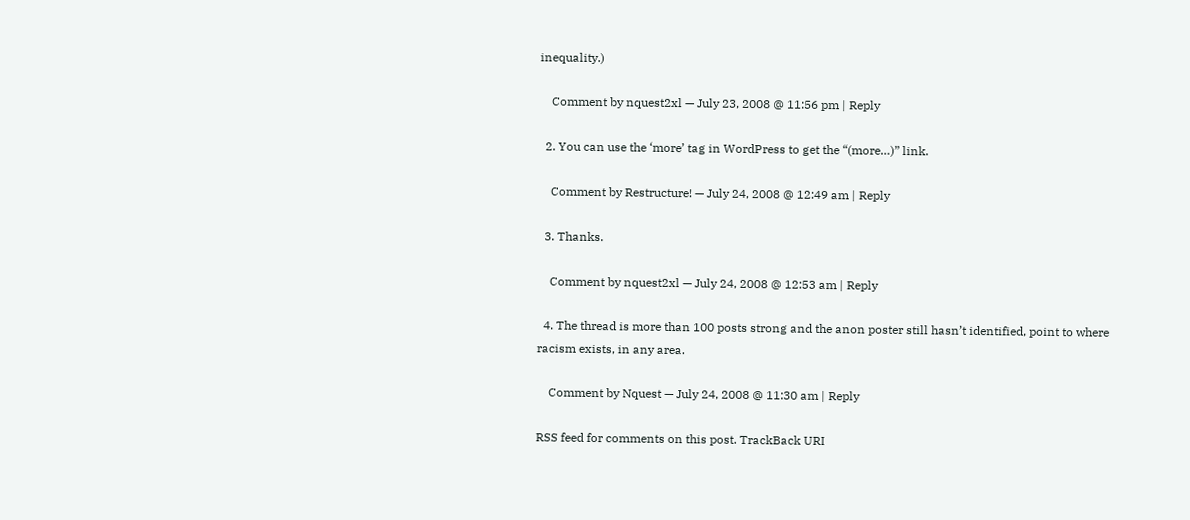inequality.)

    Comment by nquest2xl — July 23, 2008 @ 11:56 pm | Reply

  2. You can use the ‘more’ tag in WordPress to get the “(more…)” link.

    Comment by Restructure! — July 24, 2008 @ 12:49 am | Reply

  3. Thanks.

    Comment by nquest2xl — July 24, 2008 @ 12:53 am | Reply

  4. The thread is more than 100 posts strong and the anon poster still hasn’t identified, point to where racism exists, in any area.

    Comment by Nquest — July 24, 2008 @ 11:30 am | Reply

RSS feed for comments on this post. TrackBack URI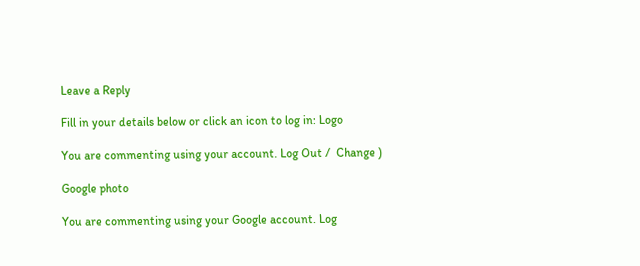Leave a Reply

Fill in your details below or click an icon to log in: Logo

You are commenting using your account. Log Out /  Change )

Google photo

You are commenting using your Google account. Log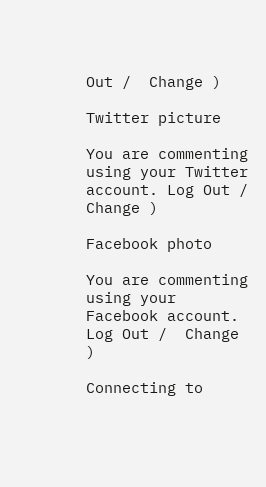Out /  Change )

Twitter picture

You are commenting using your Twitter account. Log Out /  Change )

Facebook photo

You are commenting using your Facebook account. Log Out /  Change )

Connecting to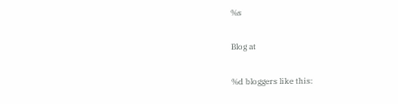%s

Blog at

%d bloggers like this: